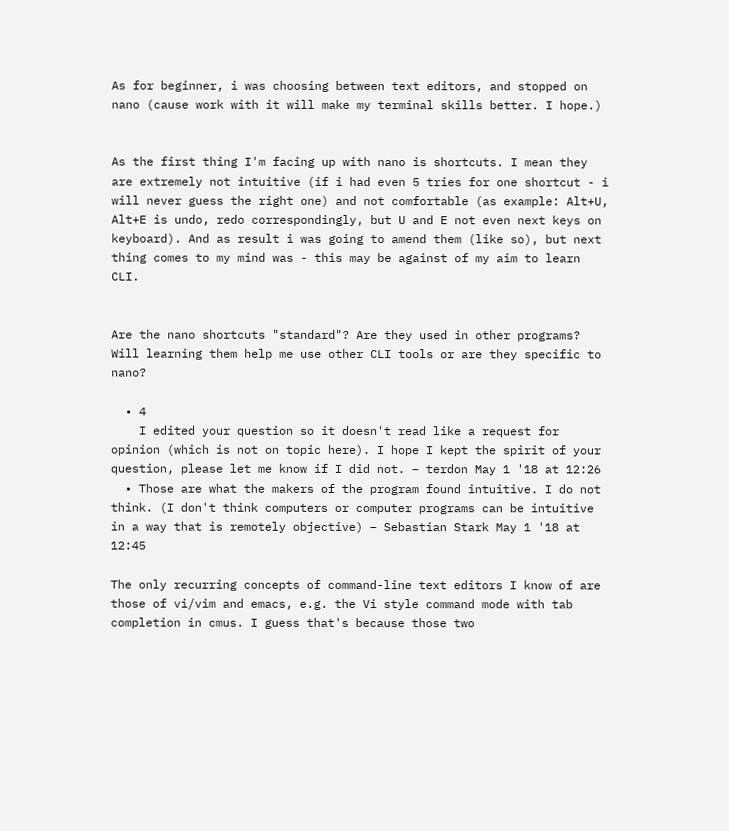As for beginner, i was choosing between text editors, and stopped on nano (cause work with it will make my terminal skills better. I hope.)


As the first thing I'm facing up with nano is shortcuts. I mean they are extremely not intuitive (if i had even 5 tries for one shortcut - i will never guess the right one) and not comfortable (as example: Alt+U, Alt+E is undo, redo correspondingly, but U and E not even next keys on keyboard). And as result i was going to amend them (like so), but next thing comes to my mind was - this may be against of my aim to learn CLI.


Are the nano shortcuts "standard"? Are they used in other programs? Will learning them help me use other CLI tools or are they specific to nano?

  • 4
    I edited your question so it doesn't read like a request for opinion (which is not on topic here). I hope I kept the spirit of your question, please let me know if I did not. – terdon May 1 '18 at 12:26
  • Those are what the makers of the program found intuitive. I do not think. (I don't think computers or computer programs can be intuitive in a way that is remotely objective) – Sebastian Stark May 1 '18 at 12:45

The only recurring concepts of command-line text editors I know of are those of vi/vim and emacs, e.g. the Vi style command mode with tab completion in cmus. I guess that's because those two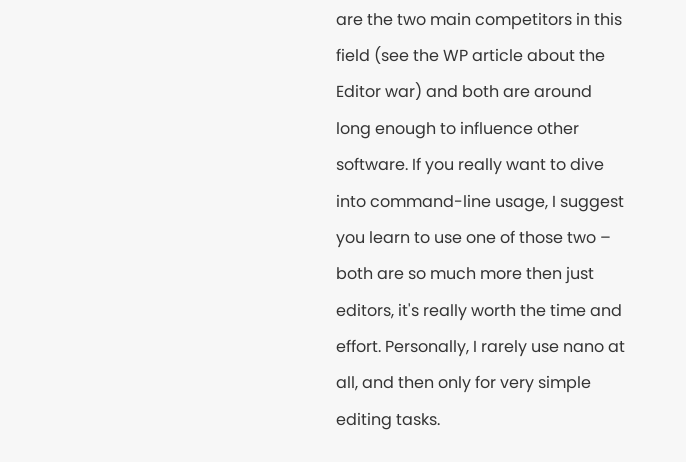are the two main competitors in this field (see the WP article about the Editor war) and both are around long enough to influence other software. If you really want to dive into command-line usage, I suggest you learn to use one of those two – both are so much more then just editors, it's really worth the time and effort. Personally, I rarely use nano at all, and then only for very simple editing tasks.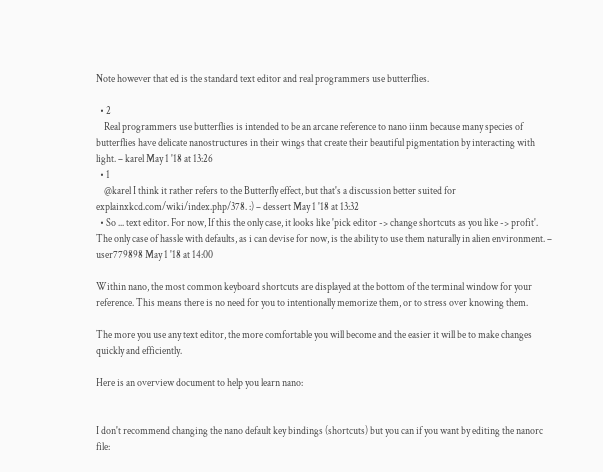Note however that ed is the standard text editor and real programmers use butterflies.

  • 2
    Real programmers use butterflies is intended to be an arcane reference to nano iinm because many species of butterflies have delicate nanostructures in their wings that create their beautiful pigmentation by interacting with light. – karel May 1 '18 at 13:26
  • 1
    @karel I think it rather refers to the Butterfly effect, but that's a discussion better suited for explainxkcd.com/wiki/index.php/378. :) – dessert May 1 '18 at 13:32
  • So ... text editor. For now, If this the only case, it looks like 'pick editor -> change shortcuts as you like -> profit'. The only case of hassle with defaults, as i can devise for now, is the ability to use them naturally in alien environment. – user779898 May 1 '18 at 14:00

Within nano, the most common keyboard shortcuts are displayed at the bottom of the terminal window for your reference. This means there is no need for you to intentionally memorize them, or to stress over knowing them.

The more you use any text editor, the more comfortable you will become and the easier it will be to make changes quickly and efficiently.

Here is an overview document to help you learn nano:


I don't recommend changing the nano default key bindings (shortcuts) but you can if you want by editing the nanorc file: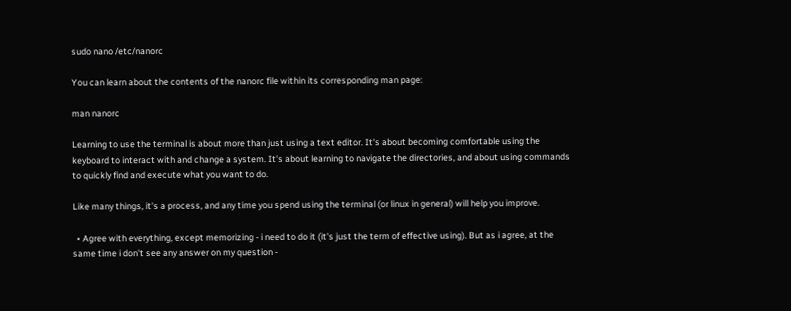sudo nano /etc/nanorc

You can learn about the contents of the nanorc file within its corresponding man page:

man nanorc

Learning to use the terminal is about more than just using a text editor. It's about becoming comfortable using the keyboard to interact with and change a system. It's about learning to navigate the directories, and about using commands to quickly find and execute what you want to do.

Like many things, it's a process, and any time you spend using the terminal (or linux in general) will help you improve.

  • Agree with everything, except memorizing - i need to do it (it's just the term of effective using). But as i agree, at the same time i don't see any answer on my question -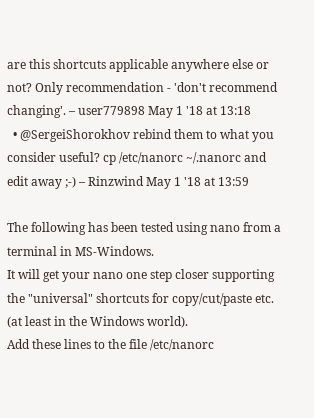are this shortcuts applicable anywhere else or not? Only recommendation - 'don't recommend changing'. – user779898 May 1 '18 at 13:18
  • @SergeiShorokhov rebind them to what you consider useful? cp /etc/nanorc ~/.nanorc and edit away ;-) – Rinzwind May 1 '18 at 13:59

The following has been tested using nano from a terminal in MS-Windows.
It will get your nano one step closer supporting the "universal" shortcuts for copy/cut/paste etc. (at least in the Windows world).
Add these lines to the file /etc/nanorc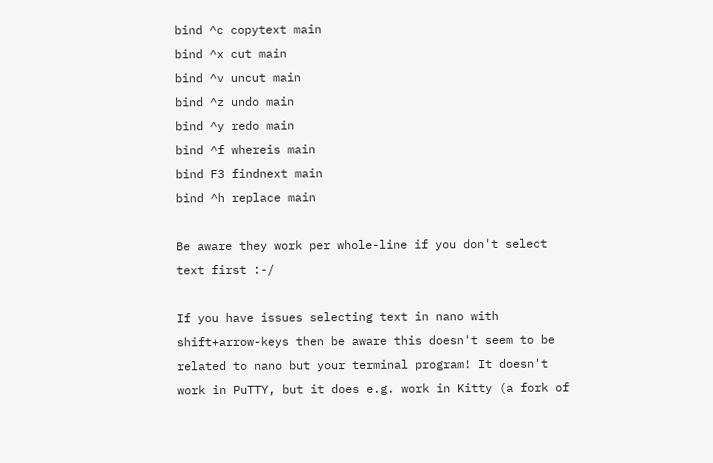bind ^c copytext main
bind ^x cut main
bind ^v uncut main
bind ^z undo main
bind ^y redo main
bind ^f whereis main
bind F3 findnext main
bind ^h replace main

Be aware they work per whole-line if you don't select text first :-/

If you have issues selecting text in nano with shift+arrow-keys then be aware this doesn't seem to be related to nano but your terminal program! It doesn't work in PuTTY, but it does e.g. work in Kitty (a fork of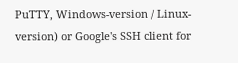PuTTY, Windows-version / Linux-version) or Google's SSH client for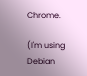Chrome.

(I'm using Debian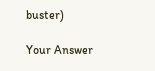buster)

Your Answer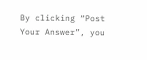By clicking “Post Your Answer”, you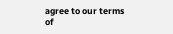agree to our terms of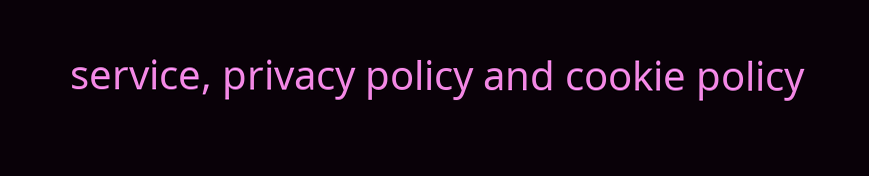service, privacy policy and cookie policy